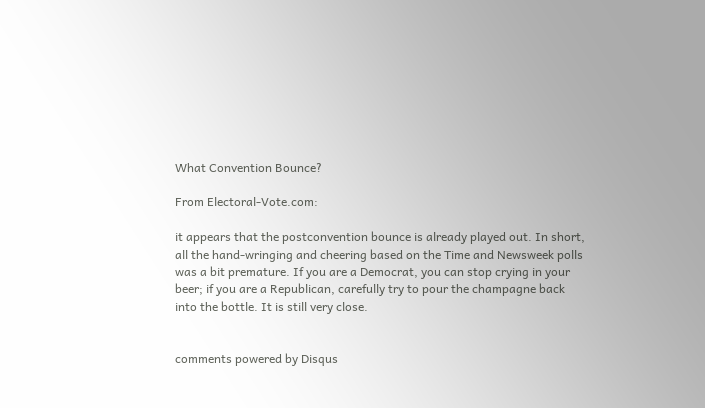What Convention Bounce?

From Electoral-Vote.com:

it appears that the postconvention bounce is already played out. In short, all the hand-wringing and cheering based on the Time and Newsweek polls was a bit premature. If you are a Democrat, you can stop crying in your beer; if you are a Republican, carefully try to pour the champagne back into the bottle. It is still very close.


comments powered by Disqus